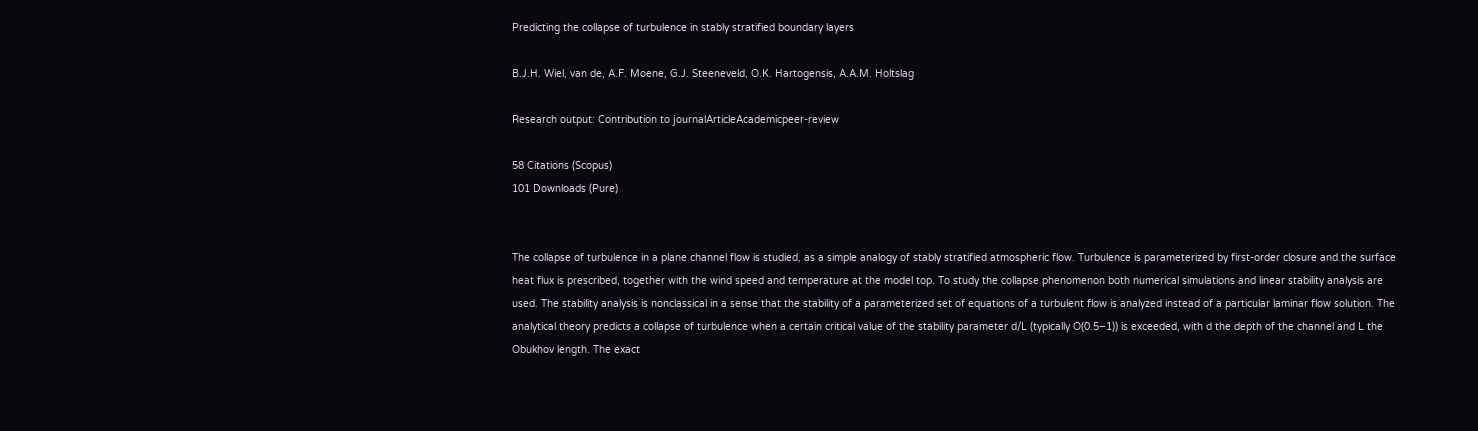Predicting the collapse of turbulence in stably stratified boundary layers

B.J.H. Wiel, van de, A.F. Moene, G.J. Steeneveld, O.K. Hartogensis, A.A.M. Holtslag

Research output: Contribution to journalArticleAcademicpeer-review

58 Citations (Scopus)
101 Downloads (Pure)


The collapse of turbulence in a plane channel flow is studied, as a simple analogy of stably stratified atmospheric flow. Turbulence is parameterized by first-order closure and the surface heat flux is prescribed, together with the wind speed and temperature at the model top. To study the collapse phenomenon both numerical simulations and linear stability analysis are used. The stability analysis is nonclassical in a sense that the stability of a parameterized set of equations of a turbulent flow is analyzed instead of a particular laminar flow solution. The analytical theory predicts a collapse of turbulence when a certain critical value of the stability parameter d/L (typically O(0.5–1)) is exceeded, with d the depth of the channel and L the Obukhov length. The exact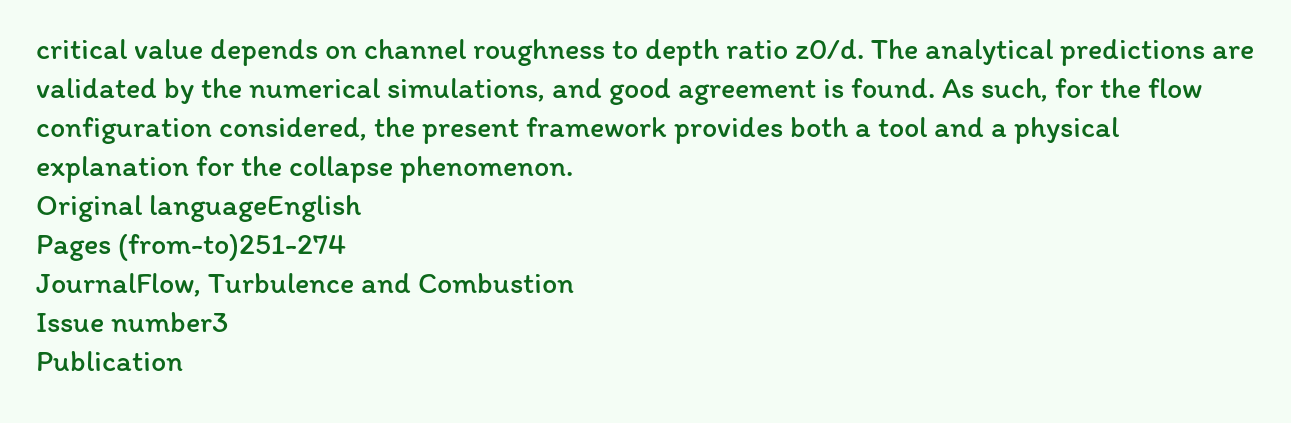critical value depends on channel roughness to depth ratio z0/d. The analytical predictions are validated by the numerical simulations, and good agreement is found. As such, for the flow configuration considered, the present framework provides both a tool and a physical explanation for the collapse phenomenon.
Original languageEnglish
Pages (from-to)251-274
JournalFlow, Turbulence and Combustion
Issue number3
Publication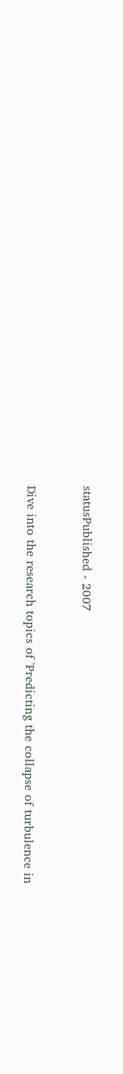statusPublished - 2007


Dive into the research topics of 'Predicting the collapse of turbulence in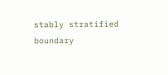stably stratified boundary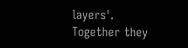layers'. Together they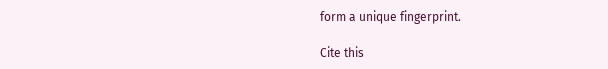form a unique fingerprint.

Cite this